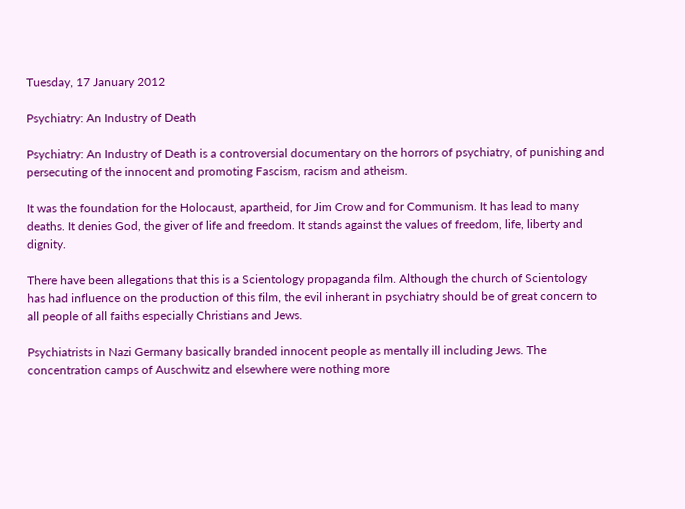Tuesday, 17 January 2012

Psychiatry: An Industry of Death

Psychiatry: An Industry of Death is a controversial documentary on the horrors of psychiatry, of punishing and persecuting of the innocent and promoting Fascism, racism and atheism.

It was the foundation for the Holocaust, apartheid, for Jim Crow and for Communism. It has lead to many deaths. It denies God, the giver of life and freedom. It stands against the values of freedom, life, liberty and dignity.

There have been allegations that this is a Scientology propaganda film. Although the church of Scientology has had influence on the production of this film, the evil inherant in psychiatry should be of great concern to all people of all faiths especially Christians and Jews.

Psychiatrists in Nazi Germany basically branded innocent people as mentally ill including Jews. The concentration camps of Auschwitz and elsewhere were nothing more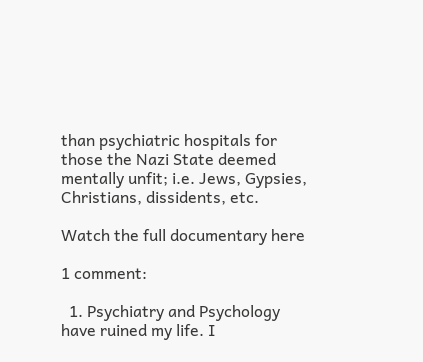than psychiatric hospitals for those the Nazi State deemed mentally unfit; i.e. Jews, Gypsies, Christians, dissidents, etc.

Watch the full documentary here

1 comment:

  1. Psychiatry and Psychology have ruined my life. I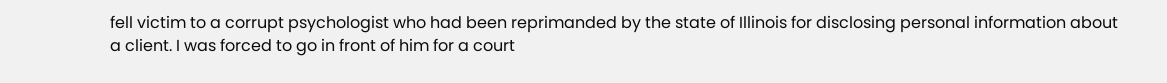fell victim to a corrupt psychologist who had been reprimanded by the state of Illinois for disclosing personal information about a client. I was forced to go in front of him for a court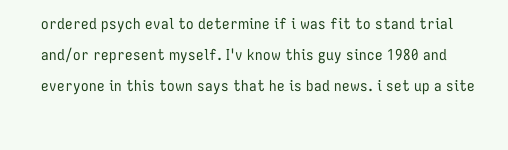ordered psych eval to determine if i was fit to stand trial and/or represent myself. I'v know this guy since 1980 and everyone in this town says that he is bad news. i set up a site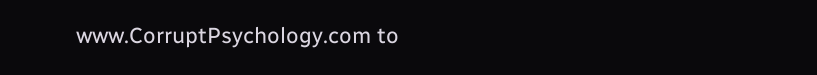www.CorruptPsychology.com to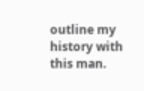outline my history with this man.